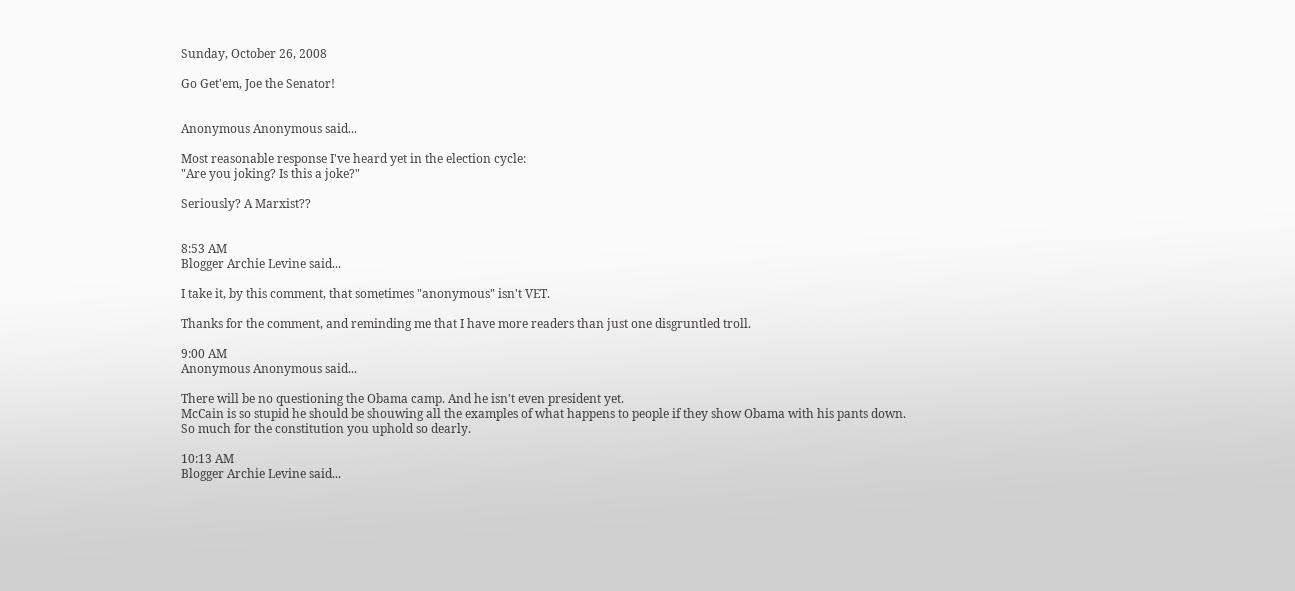Sunday, October 26, 2008

Go Get'em, Joe the Senator!


Anonymous Anonymous said...

Most reasonable response I've heard yet in the election cycle:
"Are you joking? Is this a joke?"

Seriously? A Marxist??


8:53 AM
Blogger Archie Levine said...

I take it, by this comment, that sometimes "anonymous" isn't VET.

Thanks for the comment, and reminding me that I have more readers than just one disgruntled troll.

9:00 AM
Anonymous Anonymous said...

There will be no questioning the Obama camp. And he isn't even president yet.
McCain is so stupid he should be shouwing all the examples of what happens to people if they show Obama with his pants down.
So much for the constitution you uphold so dearly.

10:13 AM
Blogger Archie Levine said...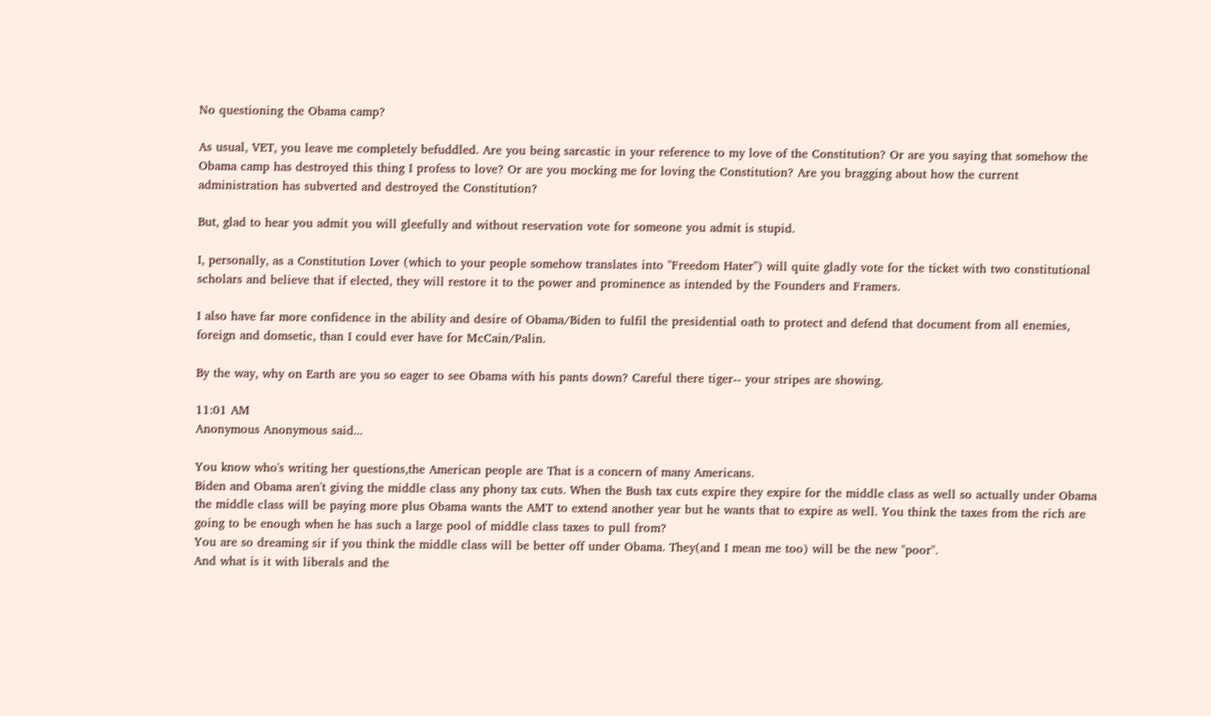No questioning the Obama camp?

As usual, VET, you leave me completely befuddled. Are you being sarcastic in your reference to my love of the Constitution? Or are you saying that somehow the Obama camp has destroyed this thing I profess to love? Or are you mocking me for loving the Constitution? Are you bragging about how the current administration has subverted and destroyed the Constitution?

But, glad to hear you admit you will gleefully and without reservation vote for someone you admit is stupid.

I, personally, as a Constitution Lover (which to your people somehow translates into "Freedom Hater") will quite gladly vote for the ticket with two constitutional scholars and believe that if elected, they will restore it to the power and prominence as intended by the Founders and Framers.

I also have far more confidence in the ability and desire of Obama/Biden to fulfil the presidential oath to protect and defend that document from all enemies, foreign and domsetic, than I could ever have for McCain/Palin.

By the way, why on Earth are you so eager to see Obama with his pants down? Careful there tiger-- your stripes are showing.

11:01 AM
Anonymous Anonymous said...

You know who's writing her questions,the American people are That is a concern of many Americans.
Biden and Obama aren't giving the middle class any phony tax cuts. When the Bush tax cuts expire they expire for the middle class as well so actually under Obama the middle class will be paying more plus Obama wants the AMT to extend another year but he wants that to expire as well. You think the taxes from the rich are going to be enough when he has such a large pool of middle class taxes to pull from?
You are so dreaming sir if you think the middle class will be better off under Obama. They(and I mean me too) will be the new "poor".
And what is it with liberals and the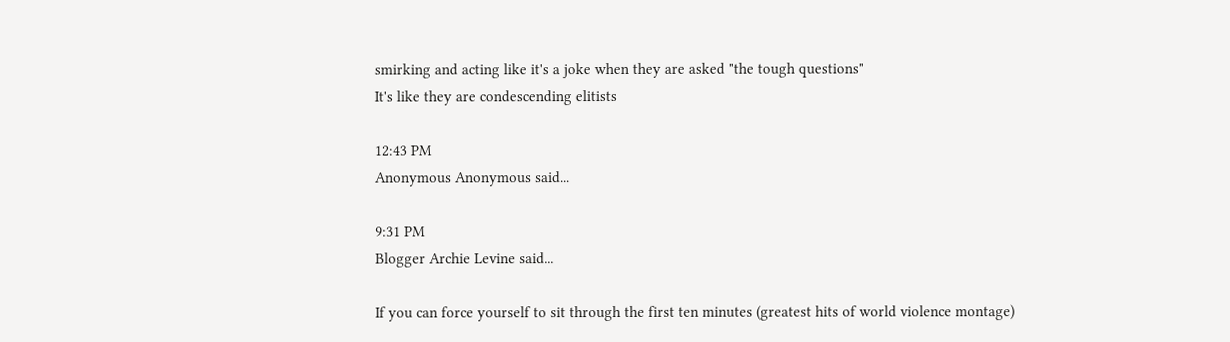smirking and acting like it's a joke when they are asked "the tough questions"
It's like they are condescending elitists

12:43 PM
Anonymous Anonymous said...

9:31 PM
Blogger Archie Levine said...

If you can force yourself to sit through the first ten minutes (greatest hits of world violence montage)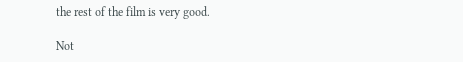the rest of the film is very good.

Not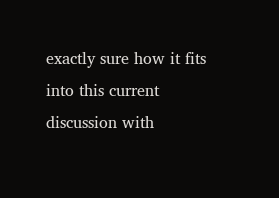exactly sure how it fits into this current discussion with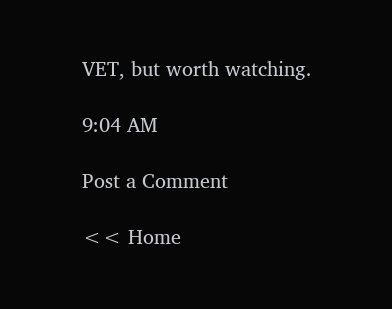VET, but worth watching.

9:04 AM

Post a Comment

<< Home